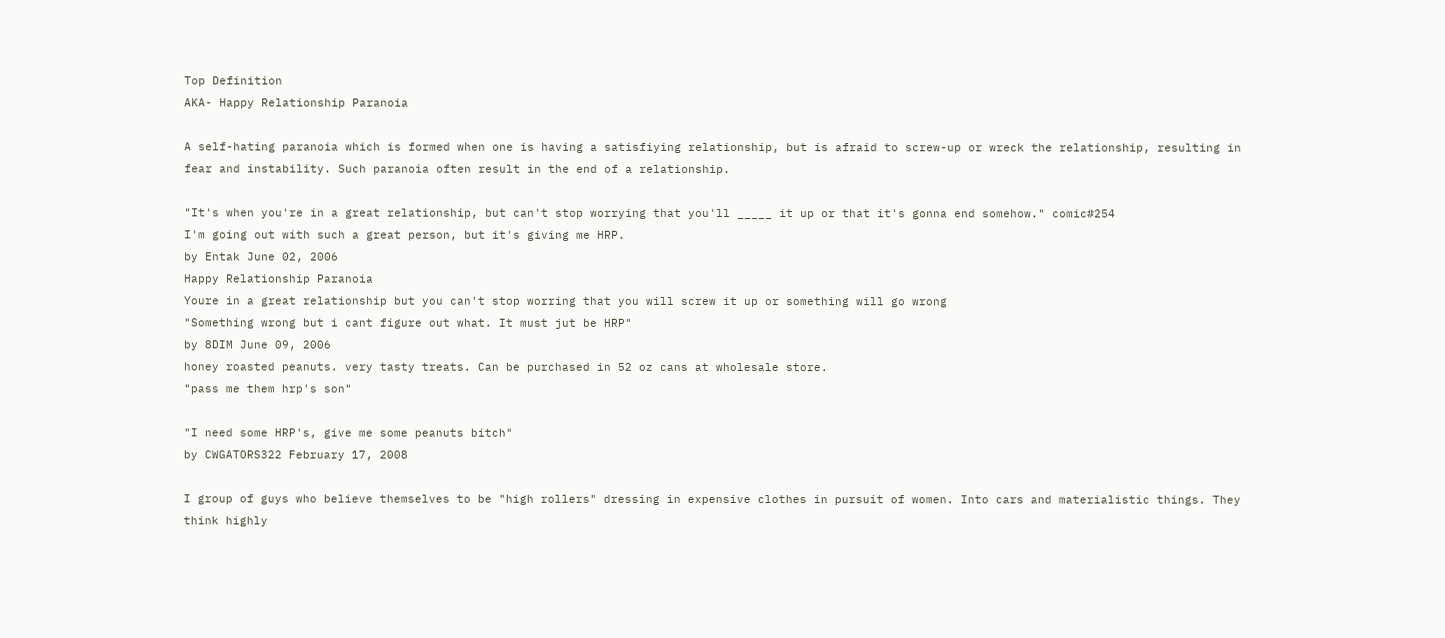Top Definition
AKA- Happy Relationship Paranoia

A self-hating paranoia which is formed when one is having a satisfiying relationship, but is afraid to screw-up or wreck the relationship, resulting in fear and instability. Such paranoia often result in the end of a relationship.

"It's when you're in a great relationship, but can't stop worrying that you'll _____ it up or that it's gonna end somehow." comic#254
I'm going out with such a great person, but it's giving me HRP.
by Entak June 02, 2006
Happy Relationship Paranoia
Youre in a great relationship but you can't stop worring that you will screw it up or something will go wrong
"Something wrong but i cant figure out what. It must jut be HRP"
by 8DIM June 09, 2006
honey roasted peanuts. very tasty treats. Can be purchased in 52 oz cans at wholesale store.
"pass me them hrp's son"

"I need some HRP's, give me some peanuts bitch"
by CWGATORS322 February 17, 2008

I group of guys who believe themselves to be "high rollers" dressing in expensive clothes in pursuit of women. Into cars and materialistic things. They think highly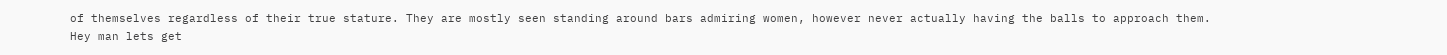of themselves regardless of their true stature. They are mostly seen standing around bars admiring women, however never actually having the balls to approach them.
Hey man lets get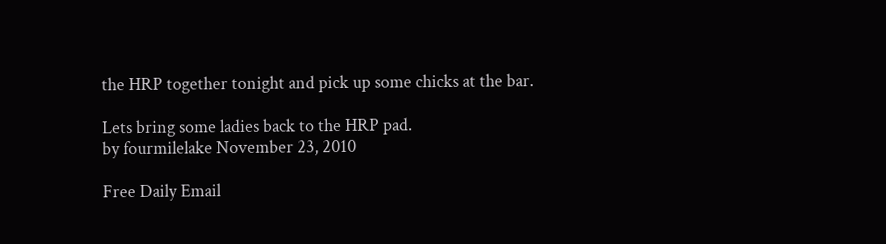the HRP together tonight and pick up some chicks at the bar.

Lets bring some ladies back to the HRP pad.
by fourmilelake November 23, 2010

Free Daily Email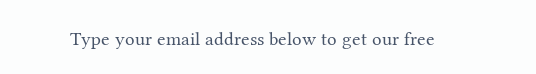Type your email address below to get our free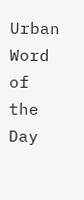Urban Word of the Day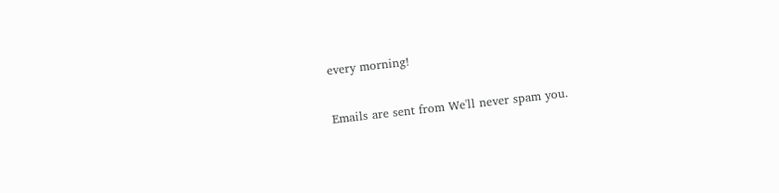every morning!

Emails are sent from We'll never spam you.